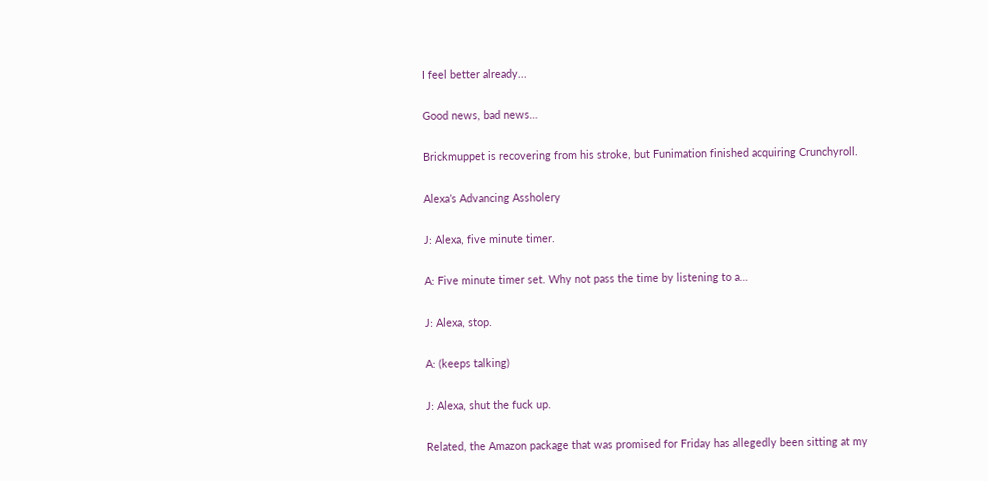I feel better already...

Good news, bad news…

Brickmuppet is recovering from his stroke, but Funimation finished acquiring Crunchyroll.

Alexa’s Advancing Assholery

J: Alexa, five minute timer.

A: Five minute timer set. Why not pass the time by listening to a…

J: Alexa, stop.

A: (keeps talking)

J: Alexa, shut the fuck up.

Related, the Amazon package that was promised for Friday has allegedly been sitting at my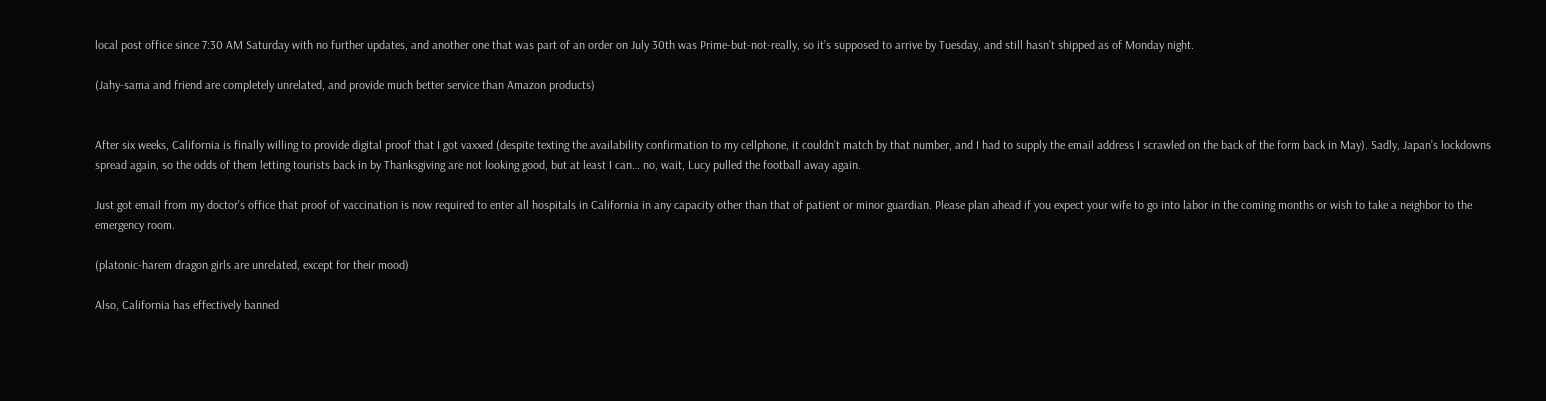local post office since 7:30 AM Saturday with no further updates, and another one that was part of an order on July 30th was Prime-but-not-really, so it’s supposed to arrive by Tuesday, and still hasn’t shipped as of Monday night.

(Jahy-sama and friend are completely unrelated, and provide much better service than Amazon products)


After six weeks, California is finally willing to provide digital proof that I got vaxxed (despite texting the availability confirmation to my cellphone, it couldn’t match by that number, and I had to supply the email address I scrawled on the back of the form back in May). Sadly, Japan’s lockdowns spread again, so the odds of them letting tourists back in by Thanksgiving are not looking good, but at least I can… no, wait, Lucy pulled the football away again.

Just got email from my doctor’s office that proof of vaccination is now required to enter all hospitals in California in any capacity other than that of patient or minor guardian. Please plan ahead if you expect your wife to go into labor in the coming months or wish to take a neighbor to the emergency room.

(platonic-harem dragon girls are unrelated, except for their mood)

Also, California has effectively banned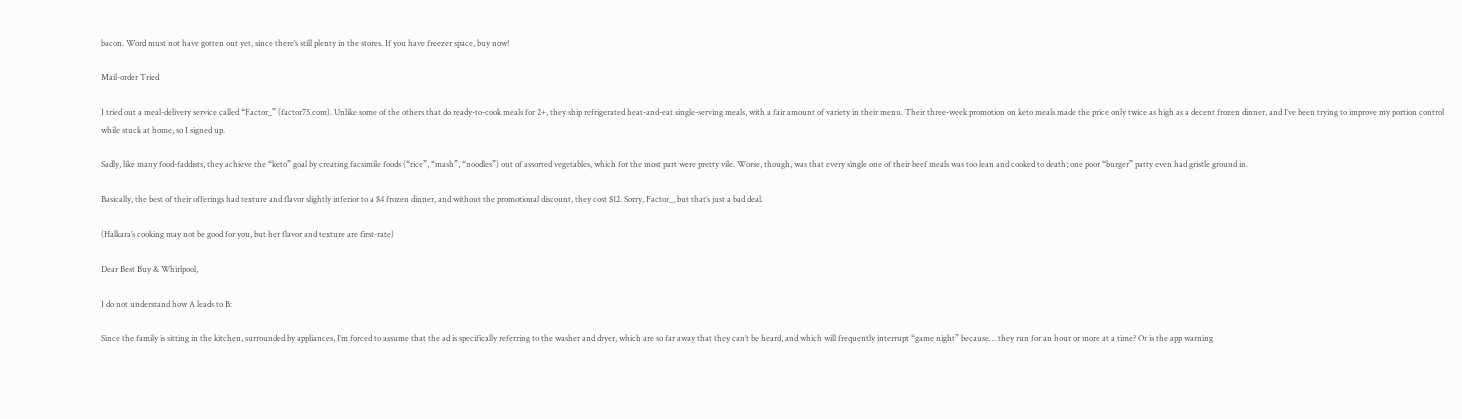bacon. Word must not have gotten out yet, since there’s still plenty in the stores. If you have freezer space, buy now!

Mail-order Tried

I tried out a meal-delivery service called “Factor_” (factor75.com). Unlike some of the others that do ready-to-cook meals for 2+, they ship refrigerated heat-and-eat single-serving meals, with a fair amount of variety in their menu. Their three-week promotion on keto meals made the price only twice as high as a decent frozen dinner, and I’ve been trying to improve my portion control while stuck at home, so I signed up.

Sadly, like many food-faddists, they achieve the “keto” goal by creating facsimile foods (“rice”, “mash”, “noodles”) out of assorted vegetables, which for the most part were pretty vile. Worse, though, was that every single one of their beef meals was too lean and cooked to death; one poor “burger” patty even had gristle ground in.

Basically, the best of their offerings had texture and flavor slightly inferior to a $4 frozen dinner, and without the promotional discount, they cost $12. Sorry, Factor_, but that’s just a bad deal.

(Halkara’s cooking may not be good for you, but her flavor and texture are first-rate)

Dear Best Buy & Whirlpool,

I do not understand how A leads to B:

Since the family is sitting in the kitchen, surrounded by appliances, I’m forced to assume that the ad is specifically referring to the washer and dryer, which are so far away that they can’t be heard, and which will frequently interrupt “game night” because… they run for an hour or more at a time? Or is the app warning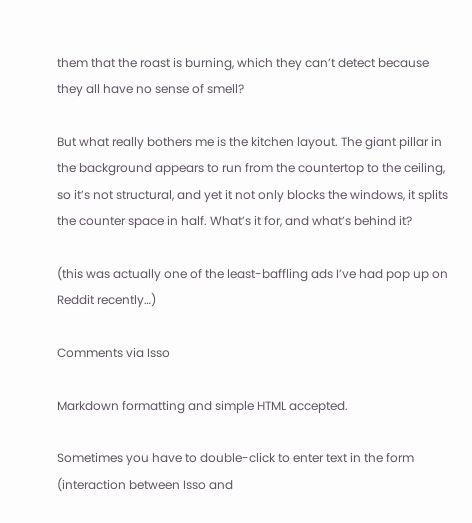them that the roast is burning, which they can’t detect because they all have no sense of smell?

But what really bothers me is the kitchen layout. The giant pillar in the background appears to run from the countertop to the ceiling, so it’s not structural, and yet it not only blocks the windows, it splits the counter space in half. What’s it for, and what’s behind it?

(this was actually one of the least-baffling ads I’ve had pop up on Reddit recently…)

Comments via Isso

Markdown formatting and simple HTML accepted.

Sometimes you have to double-click to enter text in the form (interaction between Isso and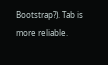Bootstrap?). Tab is more reliable.